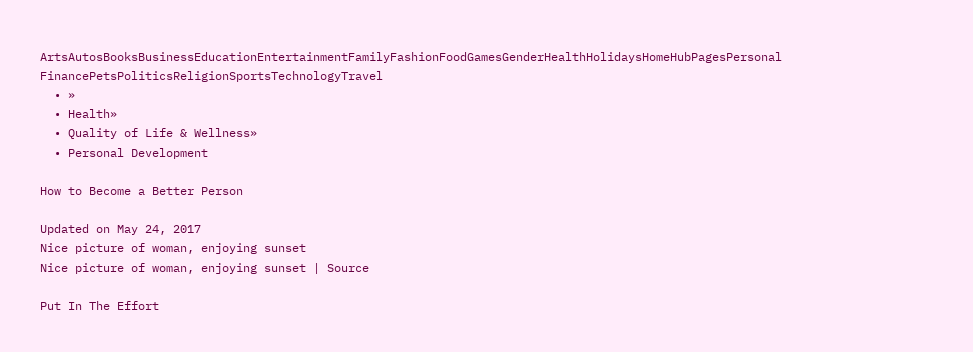ArtsAutosBooksBusinessEducationEntertainmentFamilyFashionFoodGamesGenderHealthHolidaysHomeHubPagesPersonal FinancePetsPoliticsReligionSportsTechnologyTravel
  • »
  • Health»
  • Quality of Life & Wellness»
  • Personal Development

How to Become a Better Person

Updated on May 24, 2017
Nice picture of woman, enjoying sunset
Nice picture of woman, enjoying sunset | Source

Put In The Effort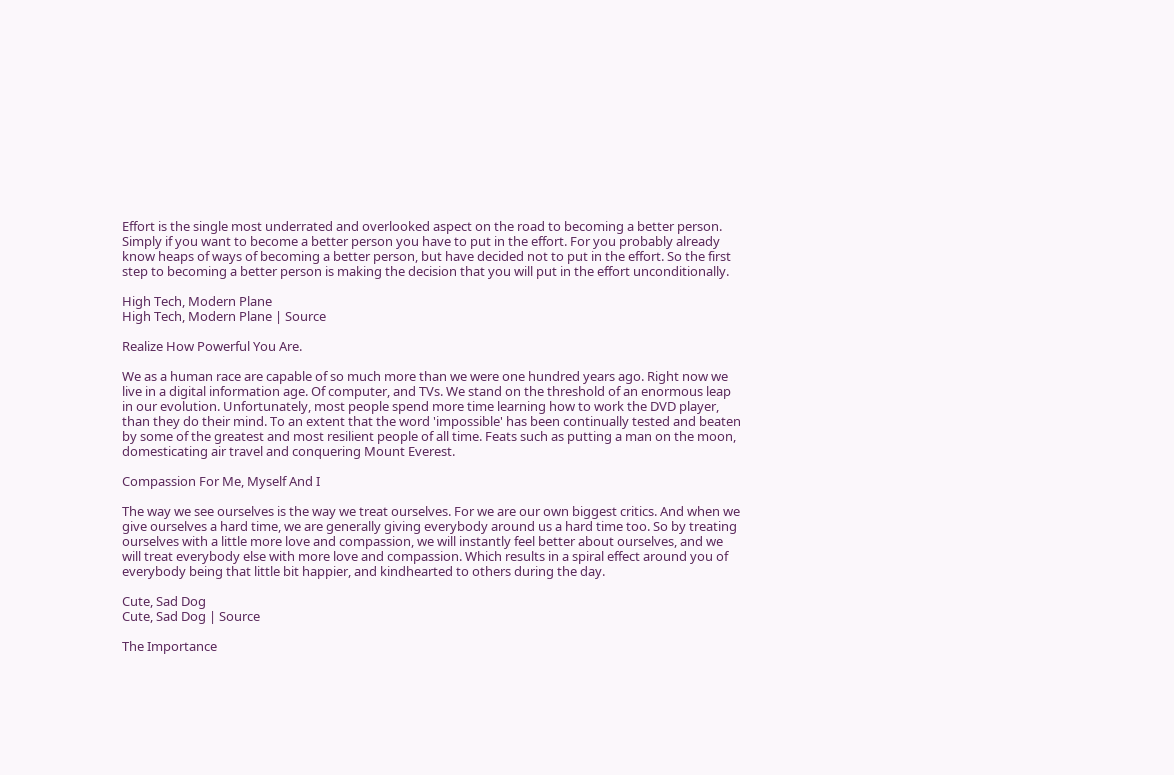Effort is the single most underrated and overlooked aspect on the road to becoming a better person. Simply if you want to become a better person you have to put in the effort. For you probably already know heaps of ways of becoming a better person, but have decided not to put in the effort. So the first step to becoming a better person is making the decision that you will put in the effort unconditionally.

High Tech, Modern Plane
High Tech, Modern Plane | Source

Realize How Powerful You Are.

We as a human race are capable of so much more than we were one hundred years ago. Right now we live in a digital information age. Of computer, and TVs. We stand on the threshold of an enormous leap in our evolution. Unfortunately, most people spend more time learning how to work the DVD player, than they do their mind. To an extent that the word 'impossible' has been continually tested and beaten by some of the greatest and most resilient people of all time. Feats such as putting a man on the moon, domesticating air travel and conquering Mount Everest.

Compassion For Me, Myself And I

The way we see ourselves is the way we treat ourselves. For we are our own biggest critics. And when we give ourselves a hard time, we are generally giving everybody around us a hard time too. So by treating ourselves with a little more love and compassion, we will instantly feel better about ourselves, and we will treat everybody else with more love and compassion. Which results in a spiral effect around you of everybody being that little bit happier, and kindhearted to others during the day.

Cute, Sad Dog
Cute, Sad Dog | Source

The Importance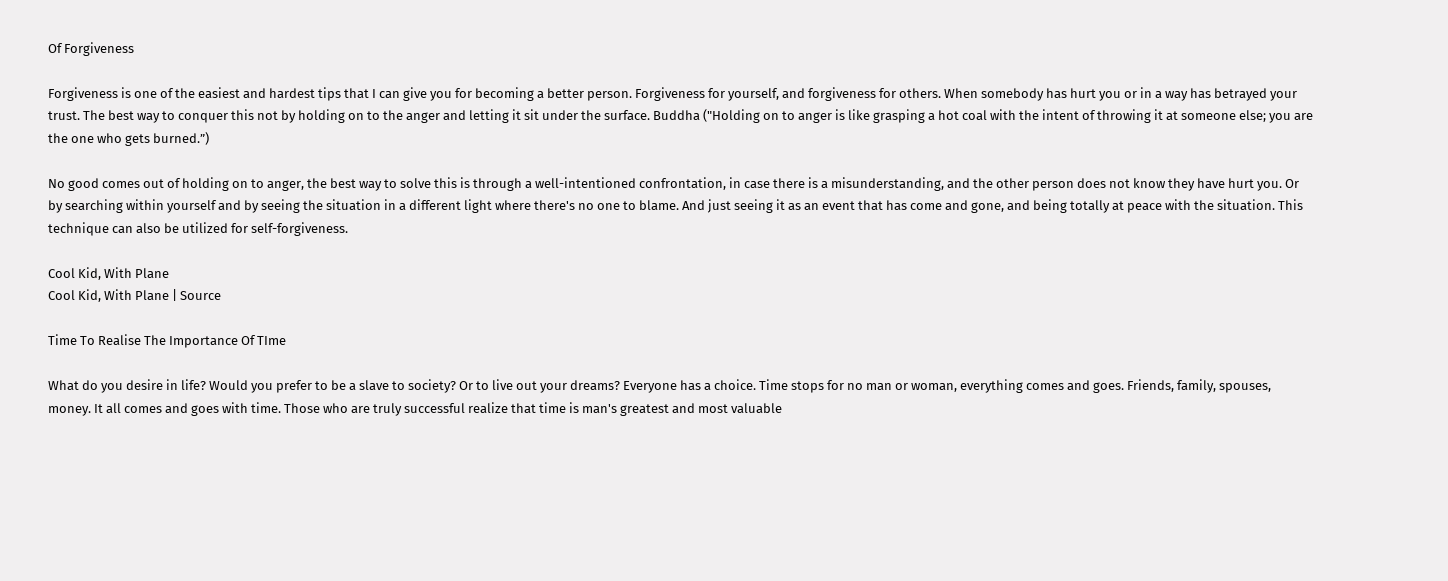Of Forgiveness

Forgiveness is one of the easiest and hardest tips that I can give you for becoming a better person. Forgiveness for yourself, and forgiveness for others. When somebody has hurt you or in a way has betrayed your trust. The best way to conquer this not by holding on to the anger and letting it sit under the surface. Buddha ("Holding on to anger is like grasping a hot coal with the intent of throwing it at someone else; you are the one who gets burned.”)

No good comes out of holding on to anger, the best way to solve this is through a well-intentioned confrontation, in case there is a misunderstanding, and the other person does not know they have hurt you. Or by searching within yourself and by seeing the situation in a different light where there's no one to blame. And just seeing it as an event that has come and gone, and being totally at peace with the situation. This technique can also be utilized for self-forgiveness.

Cool Kid, With Plane
Cool Kid, With Plane | Source

Time To Realise The Importance Of TIme

What do you desire in life? Would you prefer to be a slave to society? Or to live out your dreams? Everyone has a choice. Time stops for no man or woman, everything comes and goes. Friends, family, spouses, money. It all comes and goes with time. Those who are truly successful realize that time is man's greatest and most valuable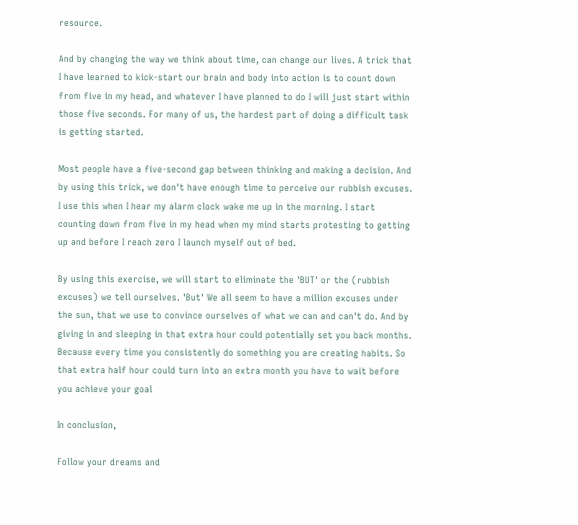resource.

And by changing the way we think about time, can change our lives. A trick that I have learned to kick-start our brain and body into action is to count down from five in my head, and whatever I have planned to do I will just start within those five seconds. For many of us, the hardest part of doing a difficult task is getting started.

Most people have a five-second gap between thinking and making a decision. And by using this trick, we don't have enough time to perceive our rubbish excuses. I use this when I hear my alarm clock wake me up in the morning. I start counting down from five in my head when my mind starts protesting to getting up and before I reach zero I launch myself out of bed.

By using this exercise, we will start to eliminate the 'BUT' or the (rubbish excuses) we tell ourselves. 'But' We all seem to have a million excuses under the sun, that we use to convince ourselves of what we can and can't do. And by giving in and sleeping in that extra hour could potentially set you back months. Because every time you consistently do something you are creating habits. So that extra half hour could turn into an extra month you have to wait before you achieve your goal

In conclusion,

Follow your dreams and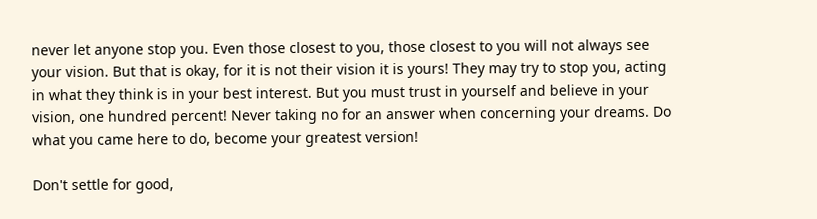never let anyone stop you. Even those closest to you, those closest to you will not always see your vision. But that is okay, for it is not their vision it is yours! They may try to stop you, acting in what they think is in your best interest. But you must trust in yourself and believe in your vision, one hundred percent! Never taking no for an answer when concerning your dreams. Do what you came here to do, become your greatest version!

Don't settle for good,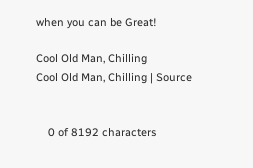when you can be Great!

Cool Old Man, Chilling
Cool Old Man, Chilling | Source


    0 of 8192 characters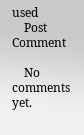used
    Post Comment

    No comments yet.